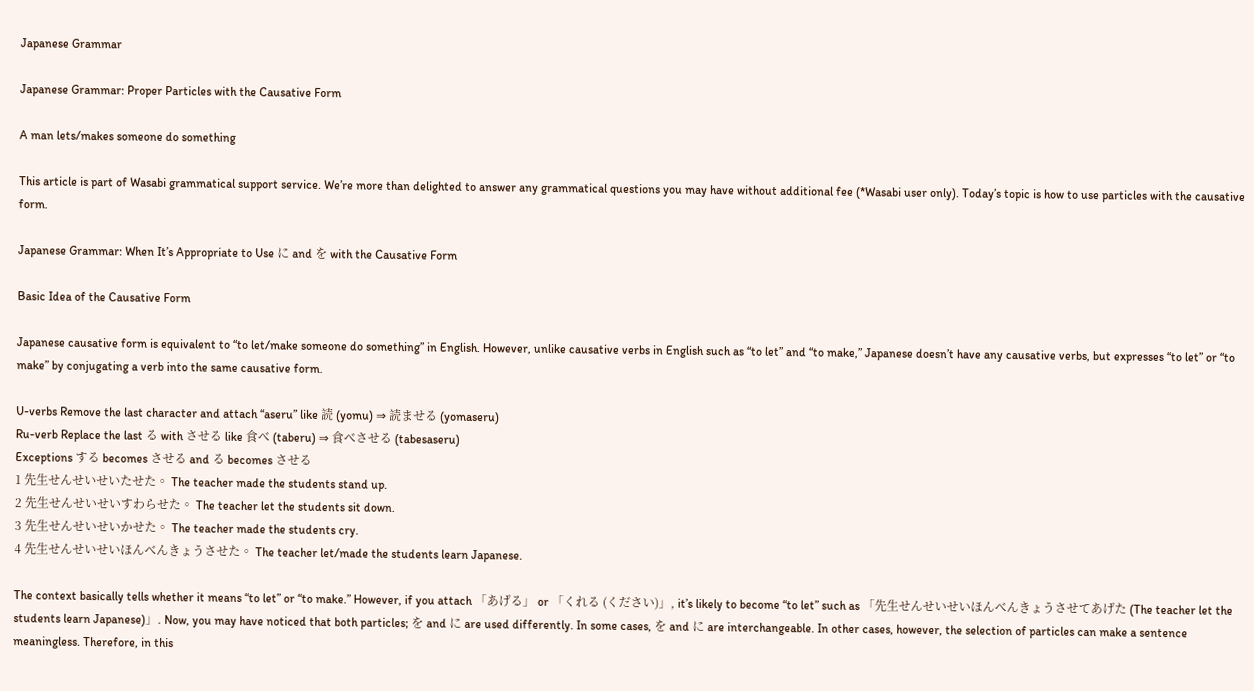Japanese Grammar

Japanese Grammar: Proper Particles with the Causative Form

A man lets/makes someone do something

This article is part of Wasabi grammatical support service. We’re more than delighted to answer any grammatical questions you may have without additional fee (*Wasabi user only). Today’s topic is how to use particles with the causative form.

Japanese Grammar: When It’s Appropriate to Use に and を with the Causative Form

Basic Idea of the Causative Form

Japanese causative form is equivalent to “to let/make someone do something” in English. However, unlike causative verbs in English such as “to let” and “to make,” Japanese doesn’t have any causative verbs, but expresses “to let” or “to make” by conjugating a verb into the same causative form.

U-verbs Remove the last character and attach “aseru” like 読 (yomu) ⇒ 読ませる (yomaseru)
Ru-verb Replace the last る with させる like 食べ (taberu) ⇒ 食べさせる (tabesaseru)
Exceptions する becomes させる and る becomes させる
1 先生せんせいせいたせた。 The teacher made the students stand up.
2 先生せんせいせいすわらせた。 The teacher let the students sit down.
3 先生せんせいせいかせた。 The teacher made the students cry.
4 先生せんせいせいほんべんきょうさせた。 The teacher let/made the students learn Japanese.

The context basically tells whether it means “to let” or “to make.” However, if you attach 「あげる」 or 「くれる (ください)」, it’s likely to become “to let” such as 「先生せんせいせいほんべんきょうさせてあげた (The teacher let the students learn Japanese)」. Now, you may have noticed that both particles; を and に are used differently. In some cases, を and に are interchangeable. In other cases, however, the selection of particles can make a sentence meaningless. Therefore, in this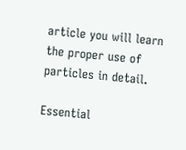article you will learn the proper use of particles in detail.

Essential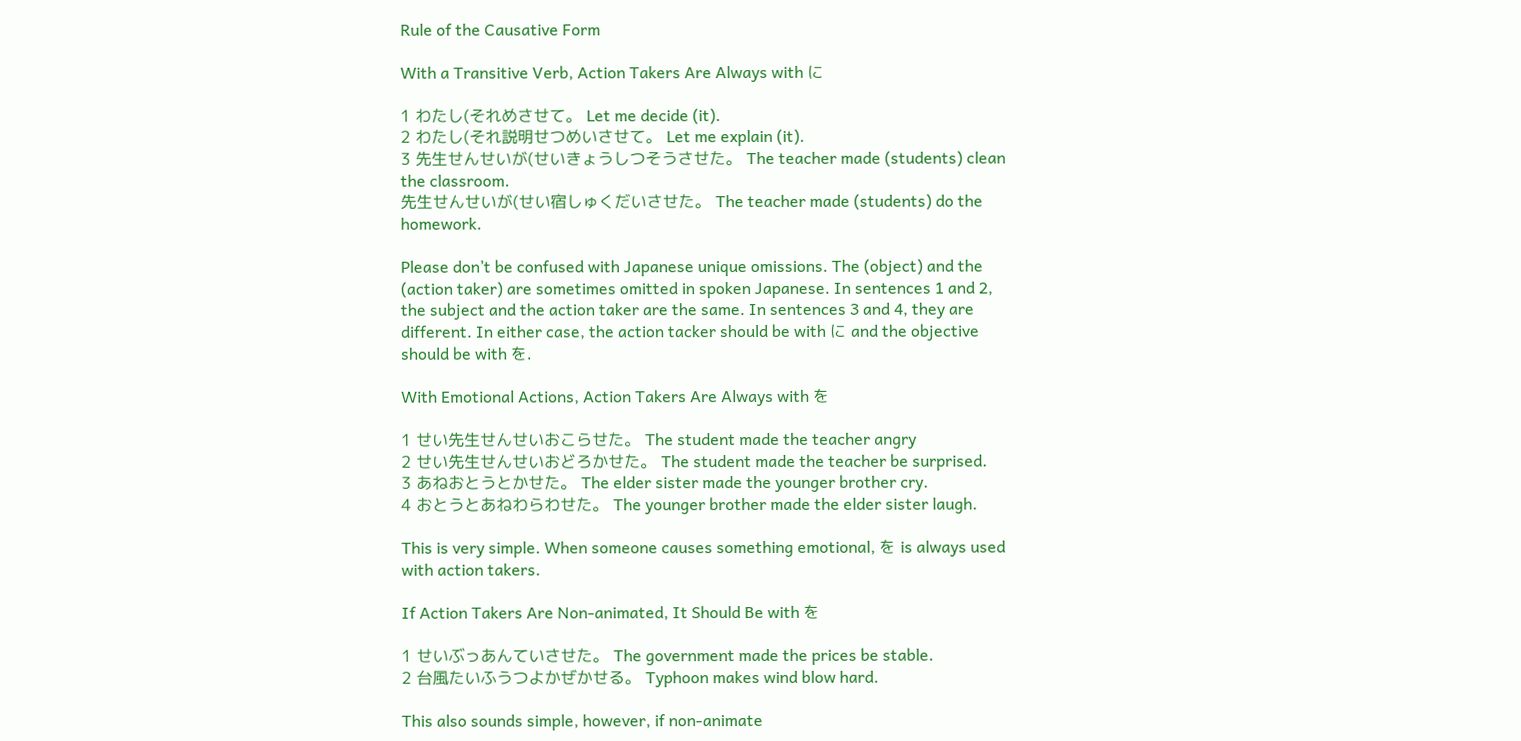Rule of the Causative Form

With a Transitive Verb, Action Takers Are Always with に

1 わたし(それめさせて。 Let me decide (it).
2 わたし(それ説明せつめいさせて。 Let me explain (it).
3 先生せんせいが(せいきょうしつそうさせた。 The teacher made (students) clean the classroom.
先生せんせいが(せい宿しゅくだいさせた。 The teacher made (students) do the homework.

Please don’t be confused with Japanese unique omissions. The (object) and the (action taker) are sometimes omitted in spoken Japanese. In sentences 1 and 2, the subject and the action taker are the same. In sentences 3 and 4, they are different. In either case, the action tacker should be with に and the objective should be with を.

With Emotional Actions, Action Takers Are Always with を

1 せい先生せんせいおこらせた。 The student made the teacher angry
2 せい先生せんせいおどろかせた。 The student made the teacher be surprised.
3 あねおとうとかせた。 The elder sister made the younger brother cry.
4 おとうとあねわらわせた。 The younger brother made the elder sister laugh.

This is very simple. When someone causes something emotional, を is always used with action takers.

If Action Takers Are Non-animated, It Should Be with を

1 せいぶっあんていさせた。 The government made the prices be stable.
2 台風たいふうつよかぜかせる。 Typhoon makes wind blow hard.

This also sounds simple, however, if non-animate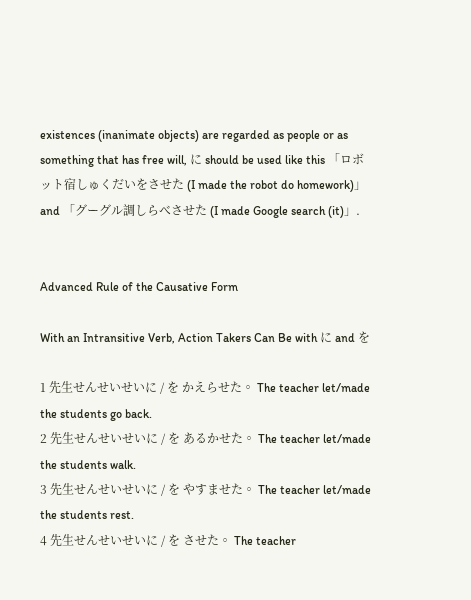existences (inanimate objects) are regarded as people or as something that has free will, に should be used like this 「ロボット宿しゅくだいをさせた (I made the robot do homework)」 and 「グーグル調しらべさせた (I made Google search (it)」.


Advanced Rule of the Causative Form

With an Intransitive Verb, Action Takers Can Be with に and を

1 先生せんせいせいに / を かえらせた。 The teacher let/made the students go back.
2 先生せんせいせいに / を あるかせた。 The teacher let/made the students walk.
3 先生せんせいせいに / を やすませた。 The teacher let/made the students rest.
4 先生せんせいせいに / を させた。 The teacher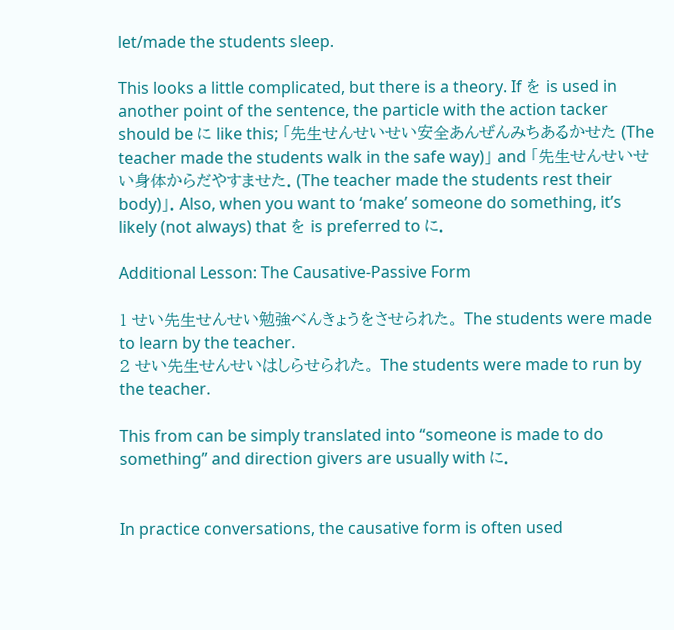let/made the students sleep.

This looks a little complicated, but there is a theory. If を is used in another point of the sentence, the particle with the action tacker should be に like this; 「先生せんせいせい安全あんぜんみちあるかせた (The teacher made the students walk in the safe way)」 and 「先生せんせいせい身体からだやすませた. (The teacher made the students rest their body)」. Also, when you want to ‘make’ someone do something, it’s likely (not always) that を is preferred to に.

Additional Lesson: The Causative-Passive Form

1 せい先生せんせい勉強べんきょうをさせられた。 The students were made to learn by the teacher.
2 せい先生せんせいはしらせられた。 The students were made to run by the teacher.

This from can be simply translated into “someone is made to do something” and direction givers are usually with に.


In practice conversations, the causative form is often used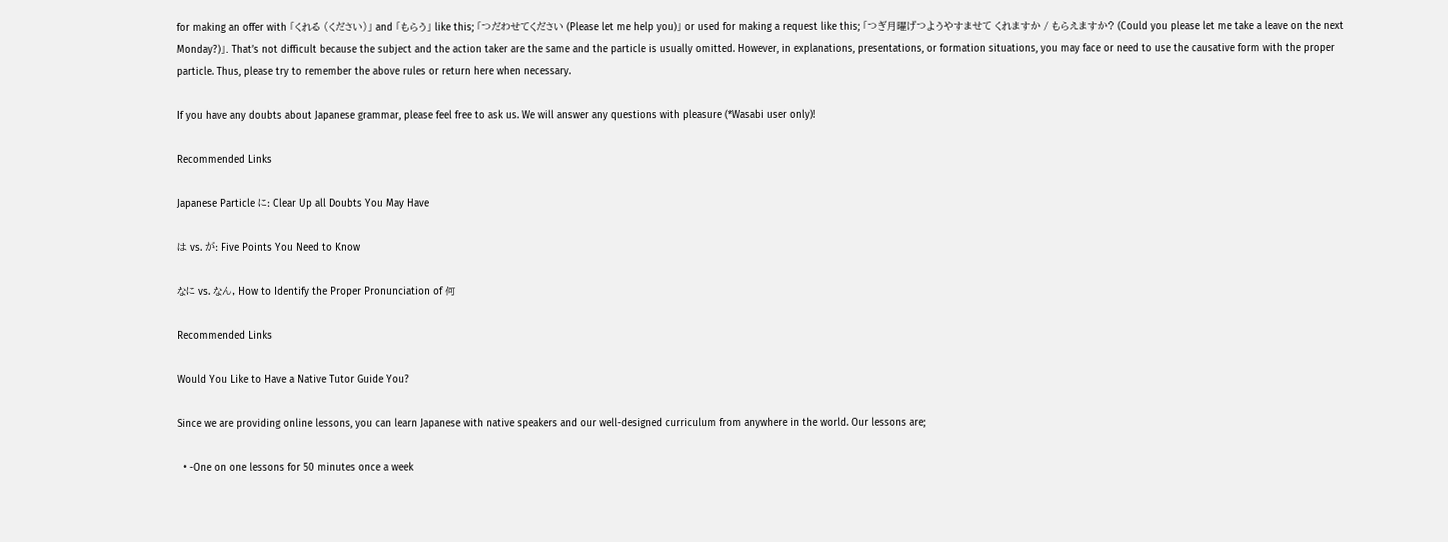for making an offer with 「くれる (ください)」 and 「もらう」 like this; 「つだわせてください (Please let me help you)」 or used for making a request like this; 「つぎ月曜げつようやすませて くれますか / もらえますか? (Could you please let me take a leave on the next Monday?)」. That’s not difficult because the subject and the action taker are the same and the particle is usually omitted. However, in explanations, presentations, or formation situations, you may face or need to use the causative form with the proper particle. Thus, please try to remember the above rules or return here when necessary.

If you have any doubts about Japanese grammar, please feel free to ask us. We will answer any questions with pleasure (*Wasabi user only)!

Recommended Links

Japanese Particle に: Clear Up all Doubts You May Have

は vs. が: Five Points You Need to Know

なに vs. なん, How to Identify the Proper Pronunciation of 何

Recommended Links

Would You Like to Have a Native Tutor Guide You?

Since we are providing online lessons, you can learn Japanese with native speakers and our well-designed curriculum from anywhere in the world. Our lessons are;

  • -One on one lessons for 50 minutes once a week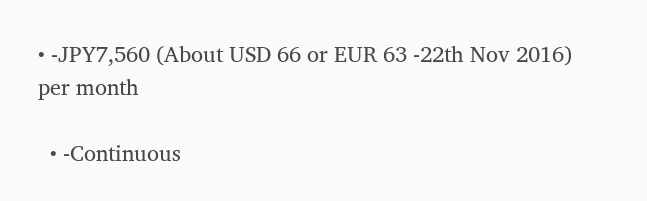• -JPY7,560 (About USD 66 or EUR 63 -22th Nov 2016) per month

  • -Continuous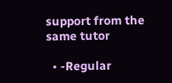support from the same tutor

  • -Regular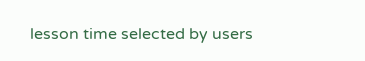lesson time selected by users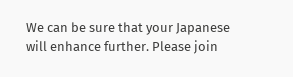We can be sure that your Japanese will enhance further. Please join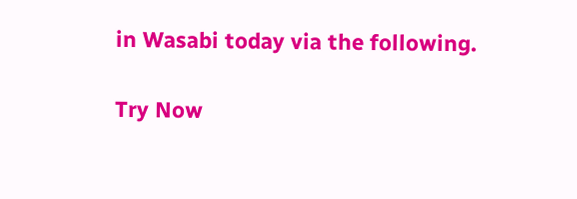in Wasabi today via the following.

Try Now